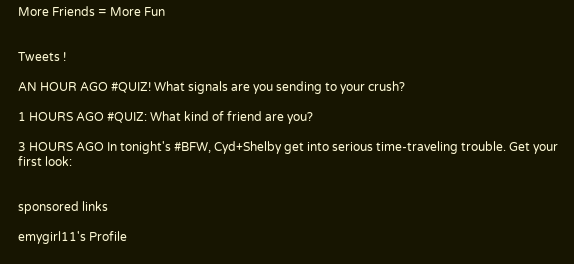More Friends = More Fun


Tweets !

AN HOUR AGO #QUIZ! What signals are you sending to your crush?

1 HOURS AGO #QUIZ: What kind of friend are you?

3 HOURS AGO In tonight's #BFW, Cyd+Shelby get into serious time-traveling trouble. Get your first look:


sponsored links

emygirl11's Profile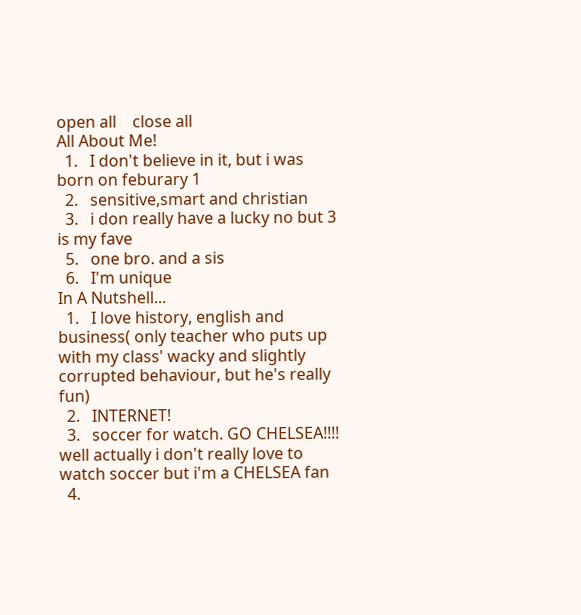open all    close all
All About Me!
  1.   I don't believe in it, but i was born on feburary 1
  2.   sensitive,smart and christian
  3.   i don really have a lucky no but 3 is my fave
  5.   one bro. and a sis
  6.   I'm unique
In A Nutshell...
  1.   I love history, english and business( only teacher who puts up with my class' wacky and slightly corrupted behaviour, but he's really fun)
  2.   INTERNET!
  3.   soccer for watch. GO CHELSEA!!!! well actually i don't really love to watch soccer but i'm a CHELSEA fan
  4.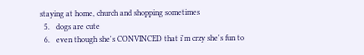staying at home, church and shopping sometimes
  5.   dogs are cute
  6.   even though she's CONVINCED that i'm crzy she's fun to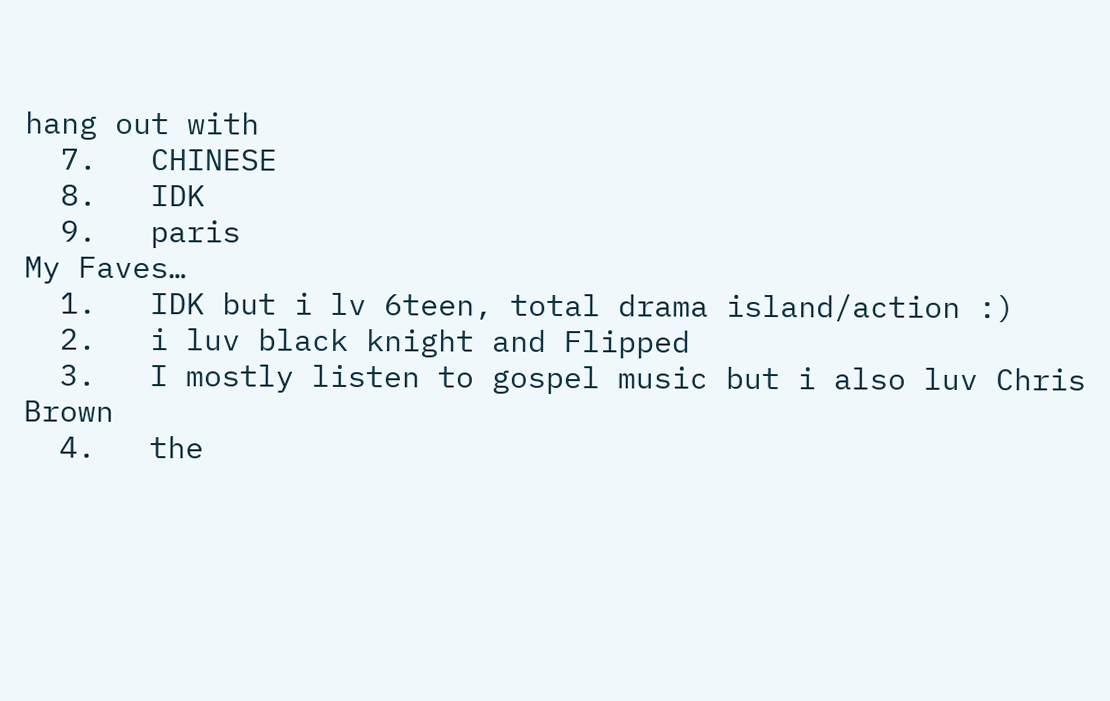hang out with
  7.   CHINESE
  8.   IDK
  9.   paris
My Faves…
  1.   IDK but i lv 6teen, total drama island/action :)
  2.   i luv black knight and Flipped
  3.   I mostly listen to gospel music but i also luv Chris Brown
  4.   the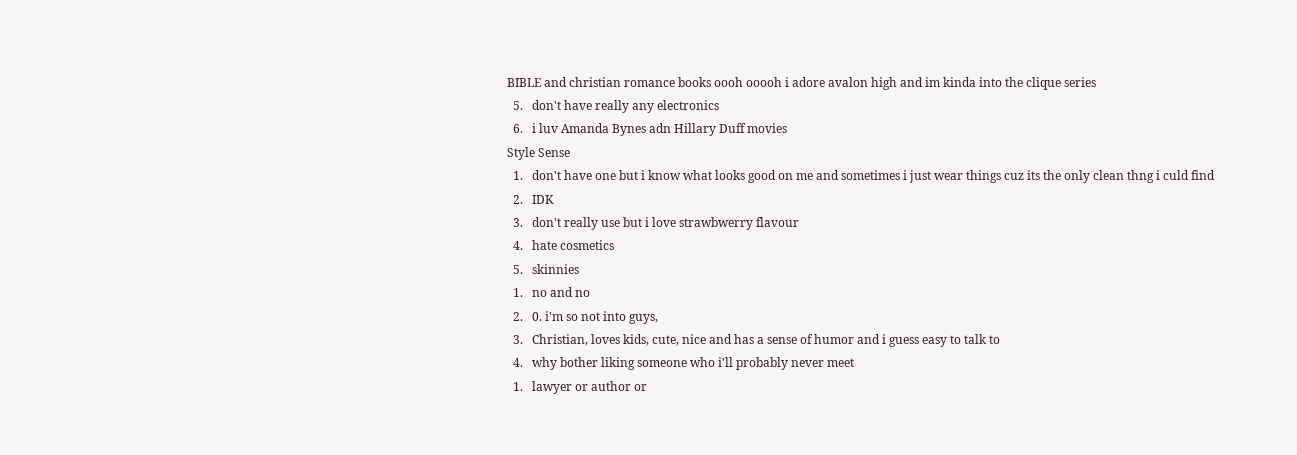BIBLE and christian romance books oooh ooooh i adore avalon high and im kinda into the clique series
  5.   don't have really any electronics
  6.   i luv Amanda Bynes adn Hillary Duff movies
Style Sense
  1.   don't have one but i know what looks good on me and sometimes i just wear things cuz its the only clean thng i culd find
  2.   IDK
  3.   don't really use but i love strawbwerry flavour
  4.   hate cosmetics
  5.   skinnies
  1.   no and no
  2.   0. i'm so not into guys,
  3.   Christian, loves kids, cute, nice and has a sense of humor and i guess easy to talk to
  4.   why bother liking someone who i'll probably never meet
  1.   lawyer or author or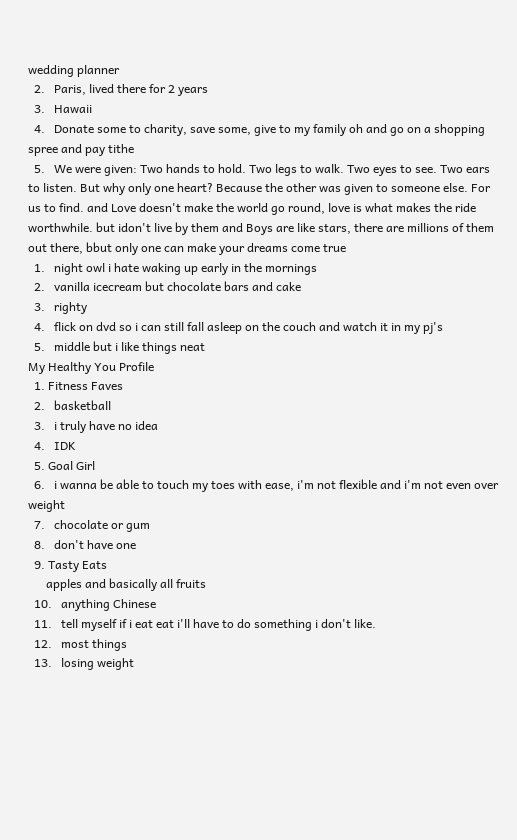wedding planner
  2.   Paris, lived there for 2 years
  3.   Hawaii
  4.   Donate some to charity, save some, give to my family oh and go on a shopping spree and pay tithe
  5.   We were given: Two hands to hold. Two legs to walk. Two eyes to see. Two ears to listen. But why only one heart? Because the other was given to someone else. For us to find. and Love doesn't make the world go round, love is what makes the ride worthwhile. but idon't live by them and Boys are like stars, there are millions of them out there, bbut only one can make your dreams come true
  1.   night owl i hate waking up early in the mornings
  2.   vanilla icecream but chocolate bars and cake
  3.   righty
  4.   flick on dvd so i can still fall asleep on the couch and watch it in my pj's
  5.   middle but i like things neat
My Healthy You Profile
  1. Fitness Faves
  2.   basketball
  3.   i truly have no idea
  4.   IDK
  5. Goal Girl
  6.   i wanna be able to touch my toes with ease, i'm not flexible and i'm not even over weight
  7.   chocolate or gum
  8.   don't have one
  9. Tasty Eats
      apples and basically all fruits
  10.   anything Chinese
  11.   tell myself if i eat eat i'll have to do something i don't like.
  12.   most things
  13.   losing weight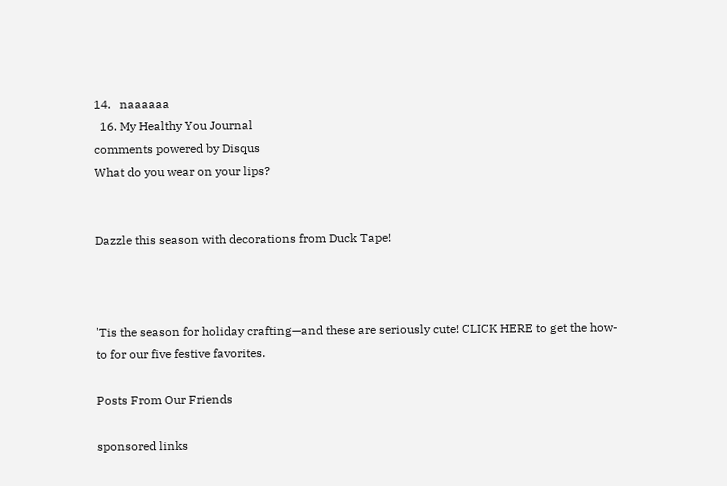14.   naaaaaa
  16. My Healthy You Journal
comments powered by Disqus
What do you wear on your lips?


Dazzle this season with decorations from Duck Tape!



'Tis the season for holiday crafting—and these are seriously cute! CLICK HERE to get the how-to for our five festive favorites.

Posts From Our Friends

sponsored links